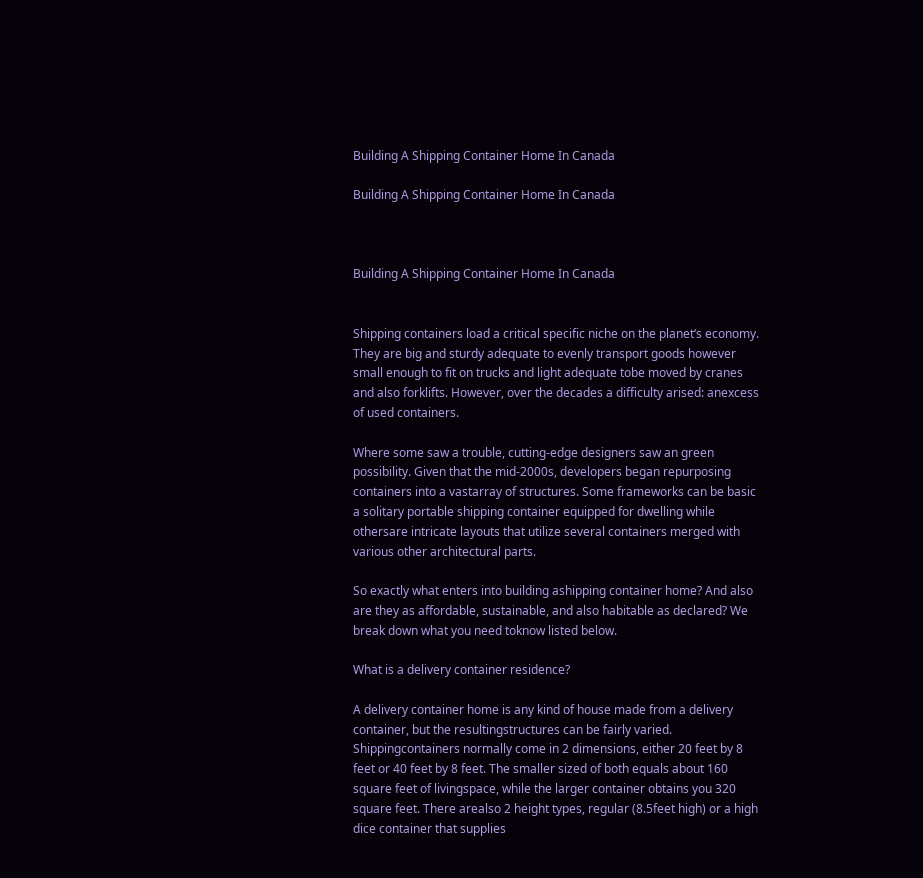Building A Shipping Container Home In Canada

Building A Shipping Container Home In Canada



Building A Shipping Container Home In Canada


Shipping containers load a critical specific niche on the planet‘s economy. They are big and sturdy adequate to evenly transport goods however small enough to fit on trucks and light adequate tobe moved by cranes and also forklifts. However, over the decades a difficulty arised: anexcess of used containers.

Where some saw a trouble, cutting-edge designers saw an green possibility. Given that the mid-2000s, developers began repurposing containers into a vastarray of structures. Some frameworks can be basic a solitary portable shipping container equipped for dwelling while othersare intricate layouts that utilize several containers merged with various other architectural parts.

So exactly what enters into building ashipping container home? And also are they as affordable, sustainable, and also habitable as declared? We break down what you need toknow listed below.

What is a delivery container residence?

A delivery container home is any kind of house made from a delivery container, but the resultingstructures can be fairly varied. Shippingcontainers normally come in 2 dimensions, either 20 feet by 8 feet or 40 feet by 8 feet. The smaller sized of both equals about 160 square feet of livingspace, while the larger container obtains you 320 square feet. There arealso 2 height types, regular (8.5feet high) or a high dice container that supplies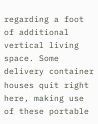regarding a foot of additional vertical living space. Some delivery container houses quit right here, making use of these portable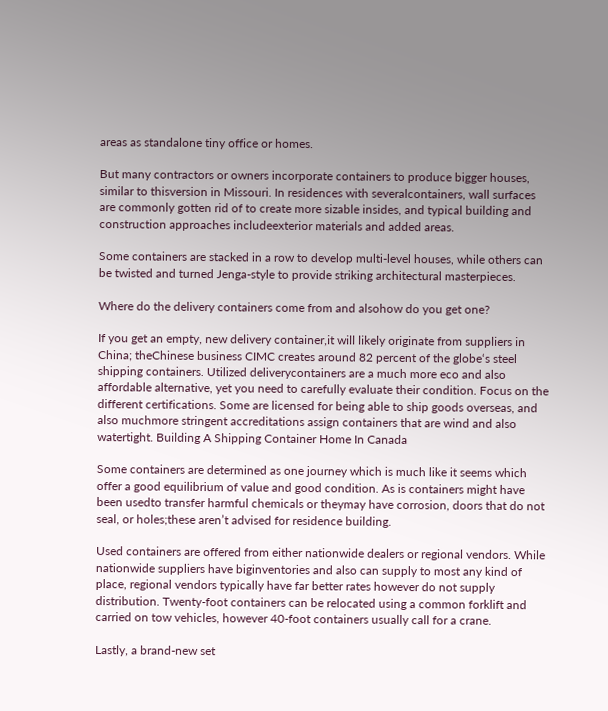areas as standalone tiny office or homes.

But many contractors or owners incorporate containers to produce bigger houses, similar to thisversion in Missouri. In residences with severalcontainers, wall surfaces are commonly gotten rid of to create more sizable insides, and typical building and construction approaches includeexterior materials and added areas.

Some containers are stacked in a row to develop multi-level houses, while others can be twisted and turned Jenga-style to provide striking architectural masterpieces.

Where do the delivery containers come from and alsohow do you get one?

If you get an empty, new delivery container,it will likely originate from suppliers in China; theChinese business CIMC creates around 82 percent of the globe‘s steel shipping containers. Utilized deliverycontainers are a much more eco and also affordable alternative, yet you need to carefully evaluate their condition. Focus on the different certifications. Some are licensed for being able to ship goods overseas, and also muchmore stringent accreditations assign containers that are wind and also watertight. Building A Shipping Container Home In Canada

Some containers are determined as one journey which is much like it seems which offer a good equilibrium of value and good condition. As is containers might have been usedto transfer harmful chemicals or theymay have corrosion, doors that do not seal, or holes;these aren’t advised for residence building.

Used containers are offered from either nationwide dealers or regional vendors. While nationwide suppliers have biginventories and also can supply to most any kind of place, regional vendors typically have far better rates however do not supply distribution. Twenty-foot containers can be relocated using a common forklift and carried on tow vehicles, however 40-foot containers usually call for a crane.

Lastly, a brand-new set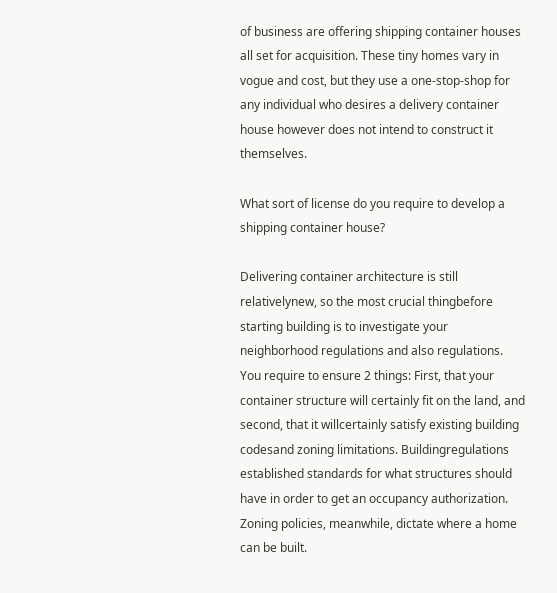of business are offering shipping container houses all set for acquisition. These tiny homes vary in vogue and cost, but they use a one-stop-shop for any individual who desires a delivery container house however does not intend to construct it themselves.

What sort of license do you require to develop a shipping container house?

Delivering container architecture is still relativelynew, so the most crucial thingbefore starting building is to investigate your neighborhood regulations and also regulations. You require to ensure 2 things: First, that your container structure will certainly fit on the land, and second, that it willcertainly satisfy existing building codesand zoning limitations. Buildingregulations established standards for what structures should have in order to get an occupancy authorization. Zoning policies, meanwhile, dictate where a home can be built.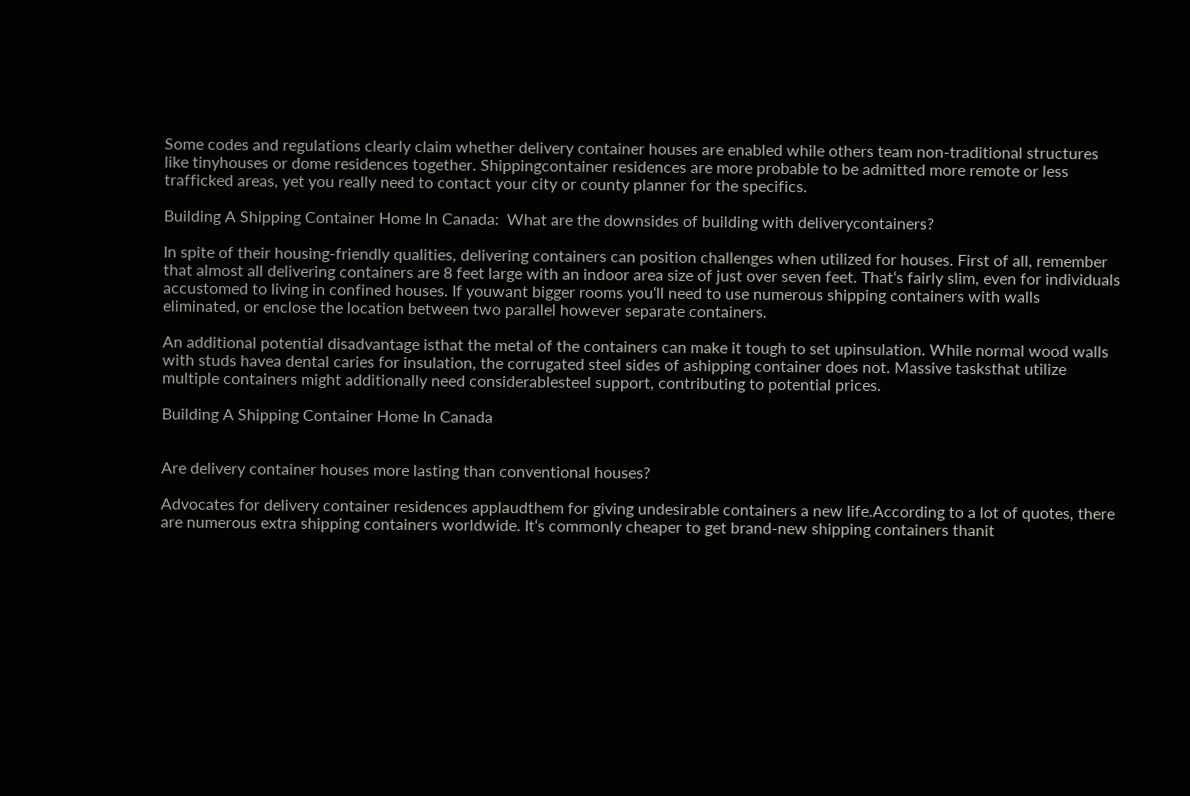Some codes and regulations clearly claim whether delivery container houses are enabled while others team non-traditional structures like tinyhouses or dome residences together. Shippingcontainer residences are more probable to be admitted more remote or less trafficked areas, yet you really need to contact your city or county planner for the specifics.

Building A Shipping Container Home In Canada:  What are the downsides of building with deliverycontainers?

In spite of their housing-friendly qualities, delivering containers can position challenges when utilized for houses. First of all, remember that almost all delivering containers are 8 feet large with an indoor area size of just over seven feet. That‘s fairly slim, even for individuals accustomed to living in confined houses. If youwant bigger rooms you‘ll need to use numerous shipping containers with walls eliminated, or enclose the location between two parallel however separate containers.

An additional potential disadvantage isthat the metal of the containers can make it tough to set upinsulation. While normal wood walls with studs havea dental caries for insulation, the corrugated steel sides of ashipping container does not. Massive tasksthat utilize multiple containers might additionally need considerablesteel support, contributing to potential prices.

Building A Shipping Container Home In Canada


Are delivery container houses more lasting than conventional houses?

Advocates for delivery container residences applaudthem for giving undesirable containers a new life.According to a lot of quotes, there are numerous extra shipping containers worldwide. It‘s commonly cheaper to get brand-new shipping containers thanit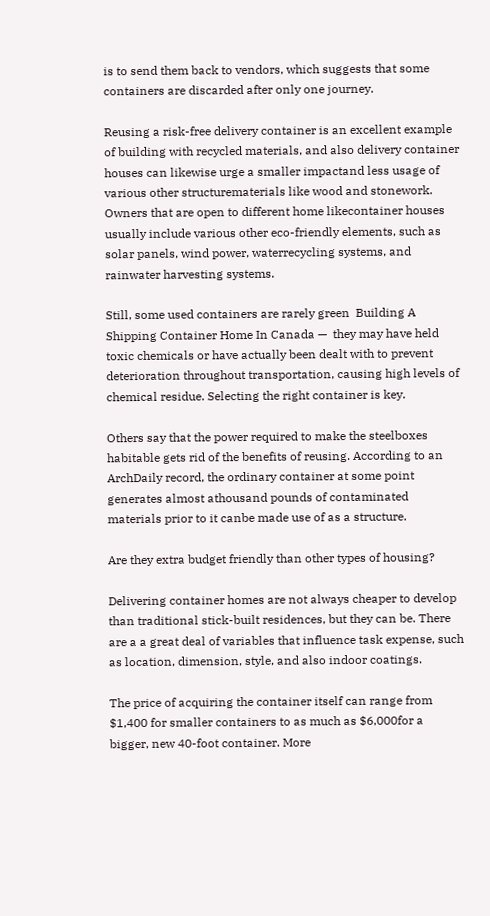is to send them back to vendors, which suggests that some containers are discarded after only one journey.

Reusing a risk-free delivery container is an excellent example of building with recycled materials, and also delivery container houses can likewise urge a smaller impactand less usage of various other structurematerials like wood and stonework. Owners that are open to different home likecontainer houses usually include various other eco-friendly elements, such as solar panels, wind power, waterrecycling systems, and rainwater harvesting systems.

Still, some used containers are rarely green  Building A Shipping Container Home In Canada —  they may have held toxic chemicals or have actually been dealt with to prevent deterioration throughout transportation, causing high levels of chemical residue. Selecting the right container is key.

Others say that the power required to make the steelboxes habitable gets rid of the benefits of reusing. According to an ArchDaily record, the ordinary container at some point generates almost athousand pounds of contaminated materials prior to it canbe made use of as a structure.

Are they extra budget friendly than other types of housing?

Delivering container homes are not always cheaper to develop than traditional stick-built residences, but they can be. There are a a great deal of variables that influence task expense, such as location, dimension, style, and also indoor coatings.

The price of acquiring the container itself can range from $1,400 for smaller containers to as much as $6,000for a bigger, new 40-foot container. More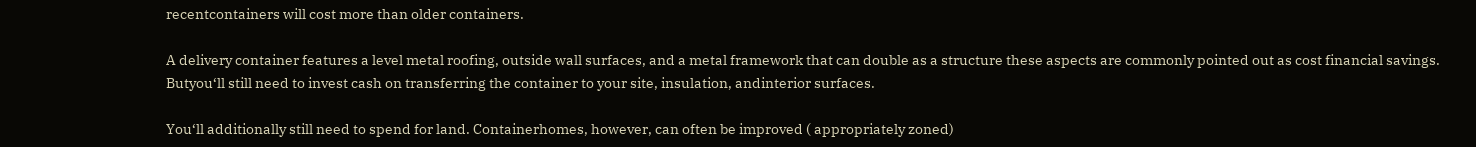recentcontainers will cost more than older containers.

A delivery container features a level metal roofing, outside wall surfaces, and a metal framework that can double as a structure these aspects are commonly pointed out as cost financial savings. Butyou‘ll still need to invest cash on transferring the container to your site, insulation, andinterior surfaces.

You‘ll additionally still need to spend for land. Containerhomes, however, can often be improved ( appropriately zoned)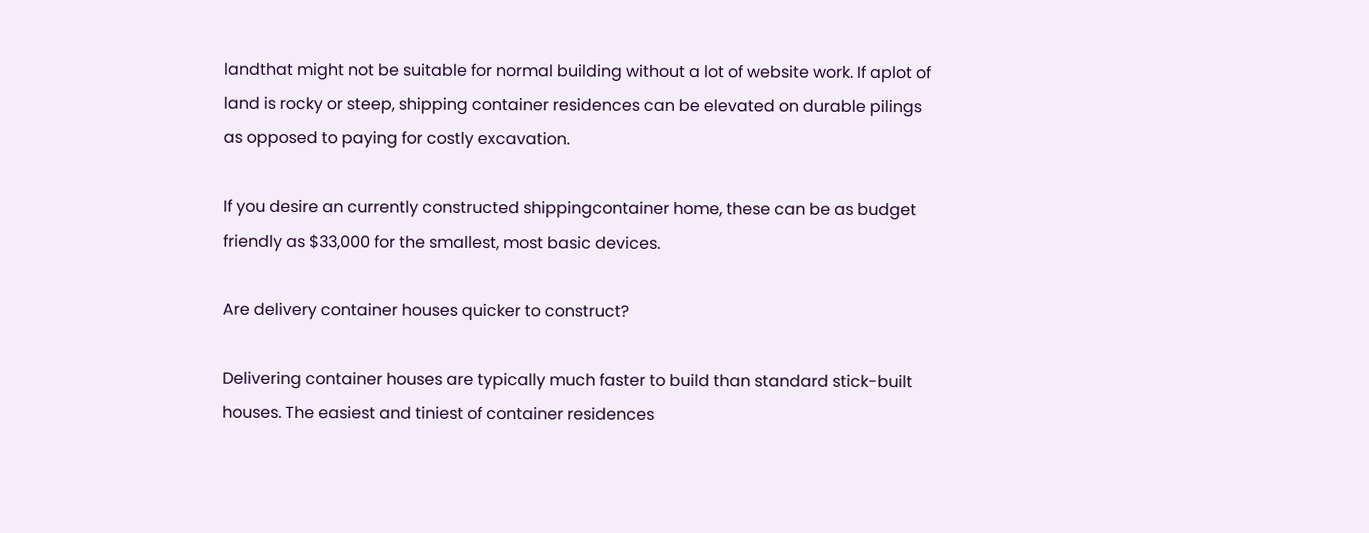landthat might not be suitable for normal building without a lot of website work. If aplot of land is rocky or steep, shipping container residences can be elevated on durable pilings as opposed to paying for costly excavation.

If you desire an currently constructed shippingcontainer home, these can be as budget friendly as $33,000 for the smallest, most basic devices.

Are delivery container houses quicker to construct?

Delivering container houses are typically much faster to build than standard stick-built houses. The easiest and tiniest of container residences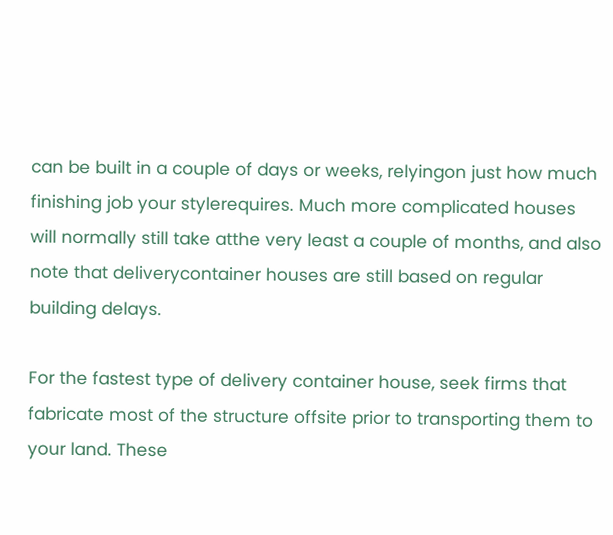can be built in a couple of days or weeks, relyingon just how much finishing job your stylerequires. Much more complicated houses will normally still take atthe very least a couple of months, and also note that deliverycontainer houses are still based on regular building delays.

For the fastest type of delivery container house, seek firms that fabricate most of the structure offsite prior to transporting them to your land. These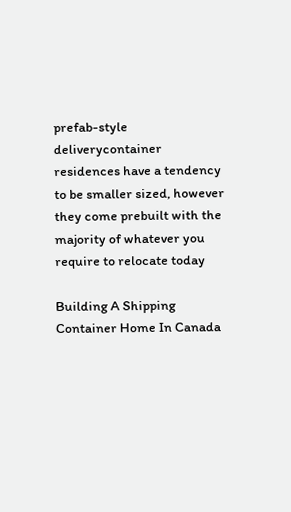prefab-style deliverycontainer residences have a tendency to be smaller sized, however they come prebuilt with the majority of whatever you require to relocate today

Building A Shipping Container Home In Canada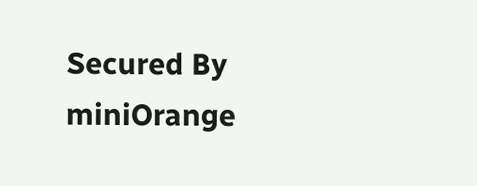Secured By miniOrange